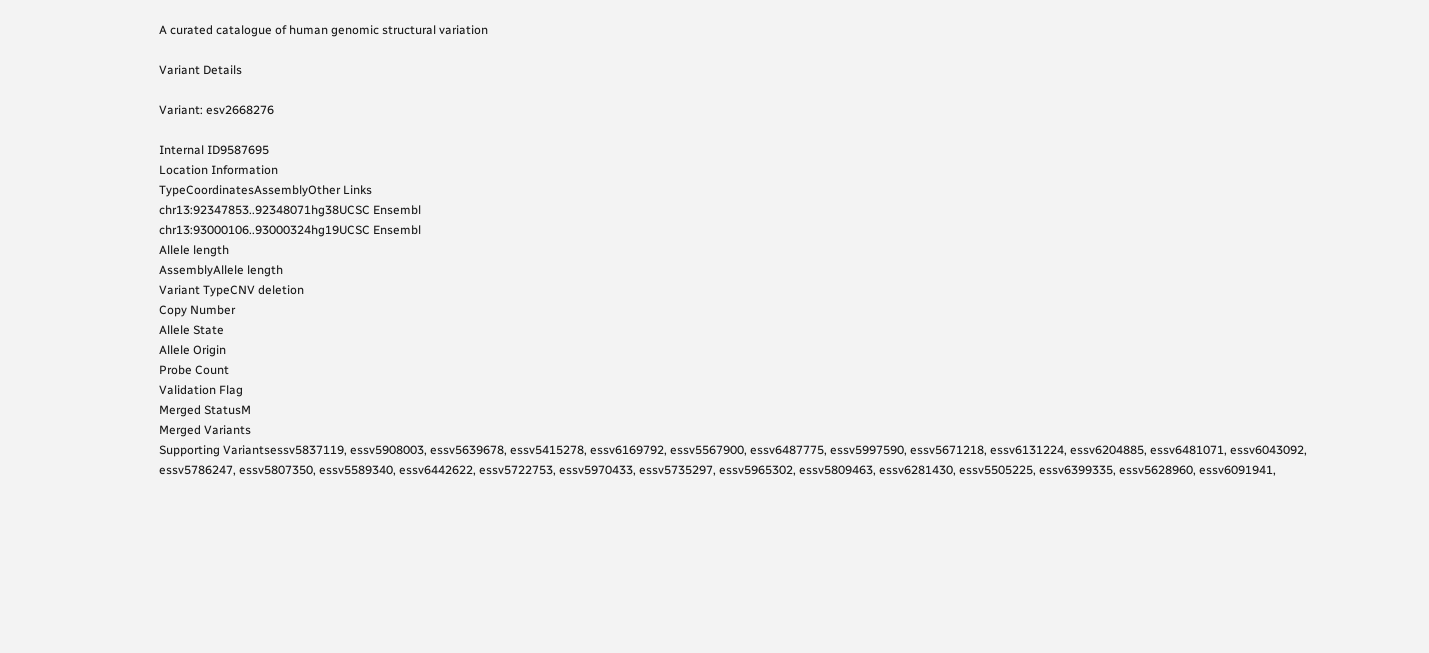A curated catalogue of human genomic structural variation

Variant Details

Variant: esv2668276

Internal ID9587695
Location Information
TypeCoordinatesAssemblyOther Links
chr13:92347853..92348071hg38UCSC Ensembl
chr13:93000106..93000324hg19UCSC Ensembl
Allele length
AssemblyAllele length
Variant TypeCNV deletion
Copy Number
Allele State
Allele Origin
Probe Count
Validation Flag
Merged StatusM
Merged Variants
Supporting Variantsessv5837119, essv5908003, essv5639678, essv5415278, essv6169792, essv5567900, essv6487775, essv5997590, essv5671218, essv6131224, essv6204885, essv6481071, essv6043092, essv5786247, essv5807350, essv5589340, essv6442622, essv5722753, essv5970433, essv5735297, essv5965302, essv5809463, essv6281430, essv5505225, essv6399335, essv5628960, essv6091941,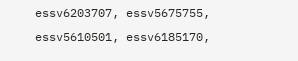essv6203707, essv5675755, essv5610501, essv6185170,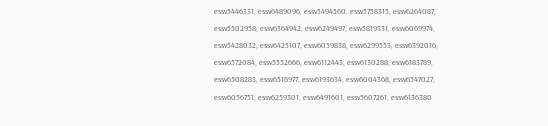essv5446331, essv6489096, essv5494560, essv5758315, essv6264087, essv5502958, essv6364942, essv6249497, essv5819331, essv6069974, essv5428032, essv6425107, essv6059838, essv6299553, essv6392016, essv6572084, essv5552666, essv6112443, essv6130288, essv6183789, essv6508283, essv6516977, essv6193634, essv6004368, essv6547027, essv6056751, essv6259301, essv6491601, essv5607261, essv6136380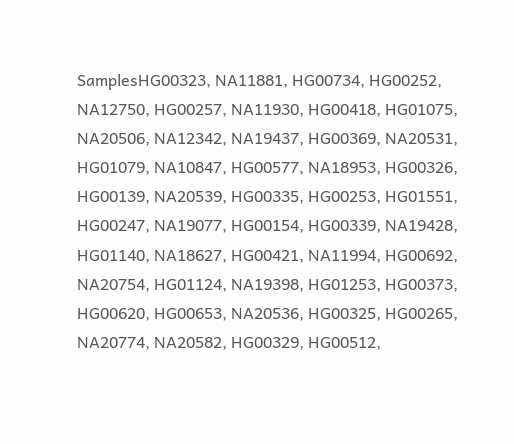SamplesHG00323, NA11881, HG00734, HG00252, NA12750, HG00257, NA11930, HG00418, HG01075, NA20506, NA12342, NA19437, HG00369, NA20531, HG01079, NA10847, HG00577, NA18953, HG00326, HG00139, NA20539, HG00335, HG00253, HG01551, HG00247, NA19077, HG00154, HG00339, NA19428, HG01140, NA18627, HG00421, NA11994, HG00692, NA20754, HG01124, NA19398, HG01253, HG00373, HG00620, HG00653, NA20536, HG00325, HG00265, NA20774, NA20582, HG00329, HG00512,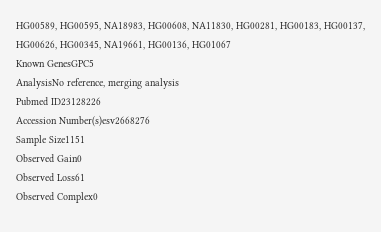HG00589, HG00595, NA18983, HG00608, NA11830, HG00281, HG00183, HG00137, HG00626, HG00345, NA19661, HG00136, HG01067
Known GenesGPC5
AnalysisNo reference, merging analysis
Pubmed ID23128226
Accession Number(s)esv2668276
Sample Size1151
Observed Gain0
Observed Loss61
Observed Complex0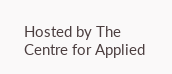Hosted by The Centre for Applied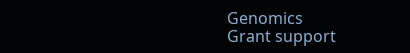Genomics
Grant support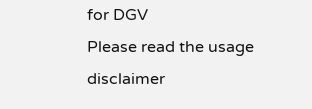for DGV
Please read the usage disclaimer